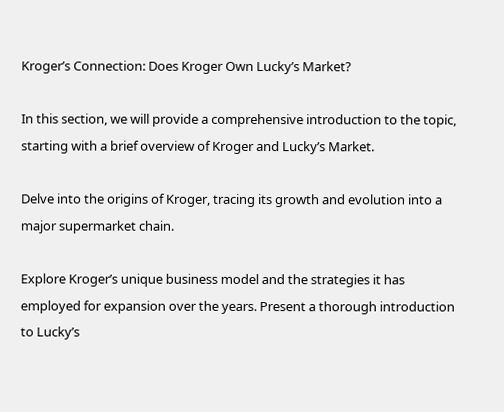Kroger’s Connection: Does Kroger Own Lucky’s Market?

In this section, we will provide a comprehensive introduction to the topic, starting with a brief overview of Kroger and Lucky’s Market.

Delve into the origins of Kroger, tracing its growth and evolution into a major supermarket chain.

Explore Kroger’s unique business model and the strategies it has employed for expansion over the years. Present a thorough introduction to Lucky’s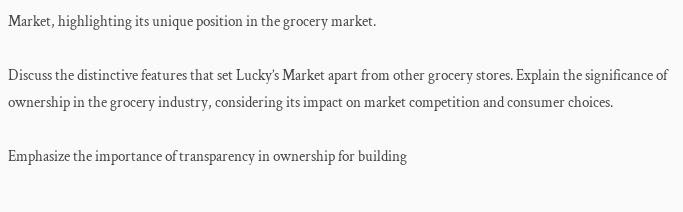Market, highlighting its unique position in the grocery market.

Discuss the distinctive features that set Lucky’s Market apart from other grocery stores. Explain the significance of ownership in the grocery industry, considering its impact on market competition and consumer choices.

Emphasize the importance of transparency in ownership for building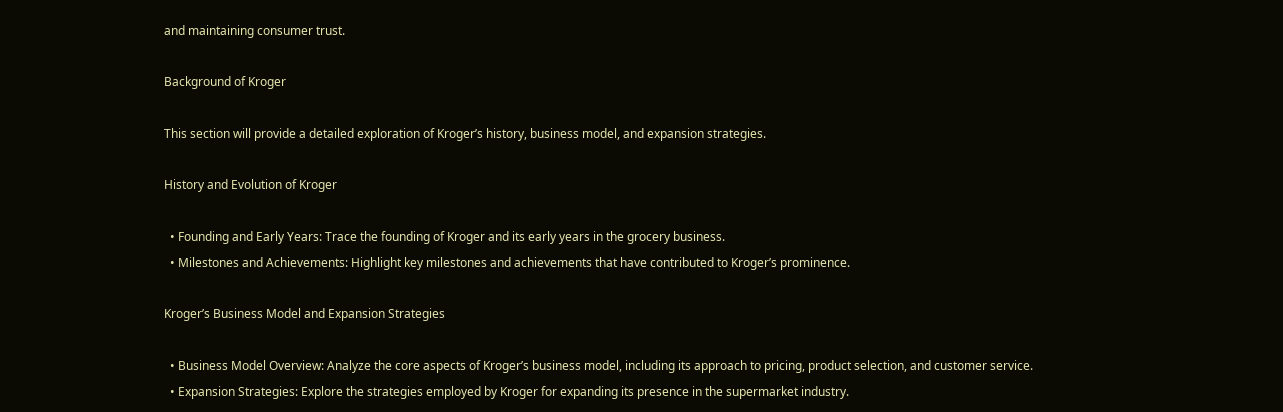and maintaining consumer trust.

Background of Kroger

This section will provide a detailed exploration of Kroger’s history, business model, and expansion strategies.

History and Evolution of Kroger

  • Founding and Early Years: Trace the founding of Kroger and its early years in the grocery business.
  • Milestones and Achievements: Highlight key milestones and achievements that have contributed to Kroger’s prominence.

Kroger’s Business Model and Expansion Strategies

  • Business Model Overview: Analyze the core aspects of Kroger’s business model, including its approach to pricing, product selection, and customer service.
  • Expansion Strategies: Explore the strategies employed by Kroger for expanding its presence in the supermarket industry.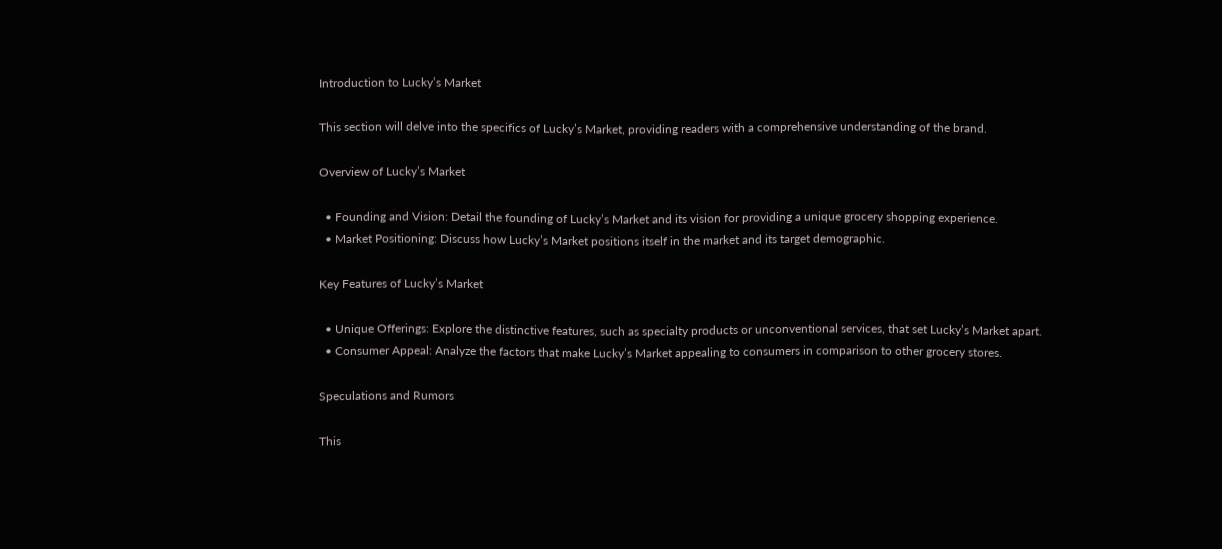Introduction to Lucky’s Market

This section will delve into the specifics of Lucky’s Market, providing readers with a comprehensive understanding of the brand.

Overview of Lucky’s Market

  • Founding and Vision: Detail the founding of Lucky’s Market and its vision for providing a unique grocery shopping experience.
  • Market Positioning: Discuss how Lucky’s Market positions itself in the market and its target demographic.

Key Features of Lucky’s Market

  • Unique Offerings: Explore the distinctive features, such as specialty products or unconventional services, that set Lucky’s Market apart.
  • Consumer Appeal: Analyze the factors that make Lucky’s Market appealing to consumers in comparison to other grocery stores.

Speculations and Rumors

This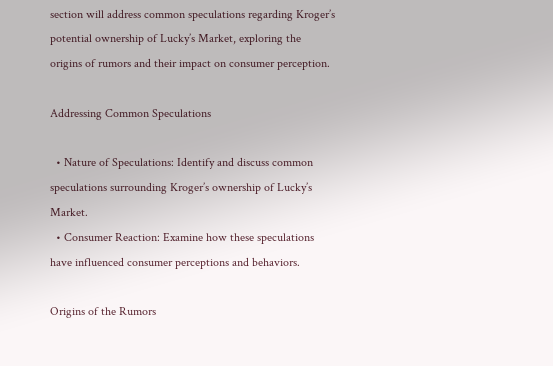section will address common speculations regarding Kroger’s potential ownership of Lucky’s Market, exploring the origins of rumors and their impact on consumer perception.

Addressing Common Speculations

  • Nature of Speculations: Identify and discuss common speculations surrounding Kroger’s ownership of Lucky’s Market.
  • Consumer Reaction: Examine how these speculations have influenced consumer perceptions and behaviors.

Origins of the Rumors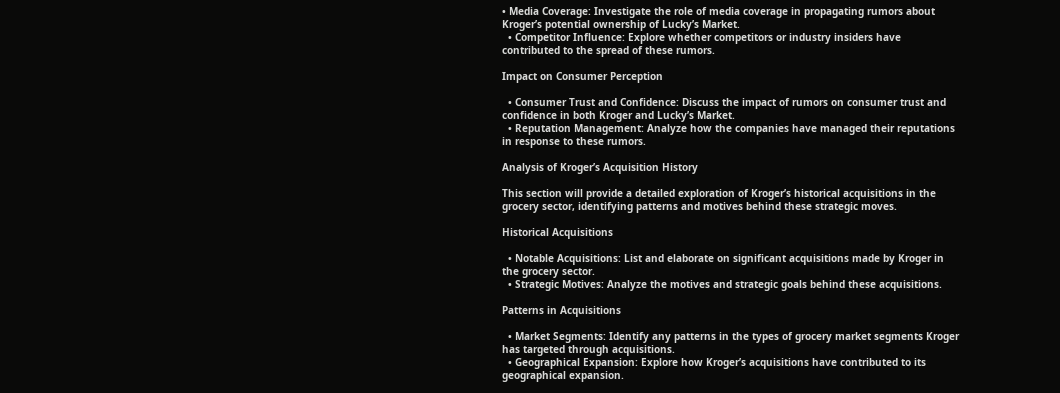• Media Coverage: Investigate the role of media coverage in propagating rumors about Kroger’s potential ownership of Lucky’s Market.
  • Competitor Influence: Explore whether competitors or industry insiders have contributed to the spread of these rumors.

Impact on Consumer Perception

  • Consumer Trust and Confidence: Discuss the impact of rumors on consumer trust and confidence in both Kroger and Lucky’s Market.
  • Reputation Management: Analyze how the companies have managed their reputations in response to these rumors.

Analysis of Kroger’s Acquisition History

This section will provide a detailed exploration of Kroger’s historical acquisitions in the grocery sector, identifying patterns and motives behind these strategic moves.

Historical Acquisitions

  • Notable Acquisitions: List and elaborate on significant acquisitions made by Kroger in the grocery sector.
  • Strategic Motives: Analyze the motives and strategic goals behind these acquisitions.

Patterns in Acquisitions

  • Market Segments: Identify any patterns in the types of grocery market segments Kroger has targeted through acquisitions.
  • Geographical Expansion: Explore how Kroger’s acquisitions have contributed to its geographical expansion.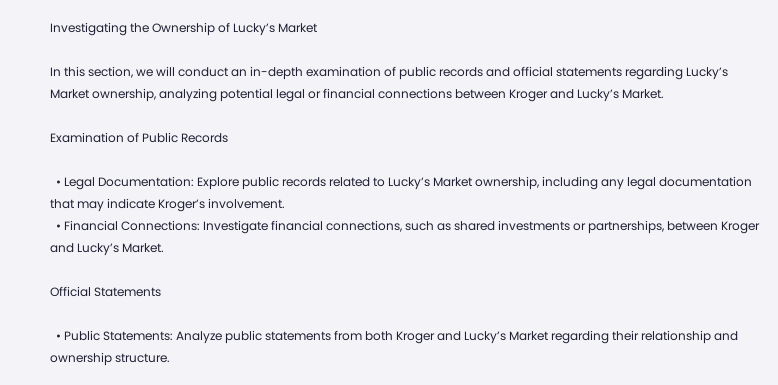Investigating the Ownership of Lucky’s Market

In this section, we will conduct an in-depth examination of public records and official statements regarding Lucky’s Market ownership, analyzing potential legal or financial connections between Kroger and Lucky’s Market.

Examination of Public Records

  • Legal Documentation: Explore public records related to Lucky’s Market ownership, including any legal documentation that may indicate Kroger’s involvement.
  • Financial Connections: Investigate financial connections, such as shared investments or partnerships, between Kroger and Lucky’s Market.

Official Statements

  • Public Statements: Analyze public statements from both Kroger and Lucky’s Market regarding their relationship and ownership structure.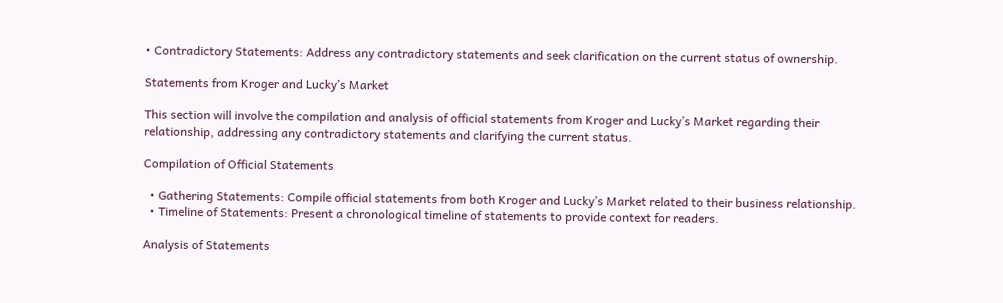• Contradictory Statements: Address any contradictory statements and seek clarification on the current status of ownership.

Statements from Kroger and Lucky’s Market

This section will involve the compilation and analysis of official statements from Kroger and Lucky’s Market regarding their relationship, addressing any contradictory statements and clarifying the current status.

Compilation of Official Statements

  • Gathering Statements: Compile official statements from both Kroger and Lucky’s Market related to their business relationship.
  • Timeline of Statements: Present a chronological timeline of statements to provide context for readers.

Analysis of Statements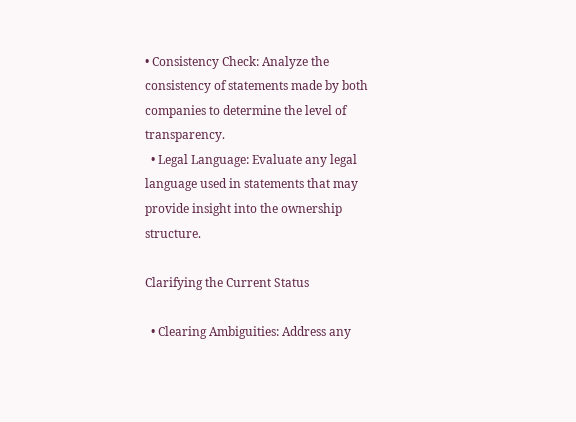• Consistency Check: Analyze the consistency of statements made by both companies to determine the level of transparency.
  • Legal Language: Evaluate any legal language used in statements that may provide insight into the ownership structure.

Clarifying the Current Status

  • Clearing Ambiguities: Address any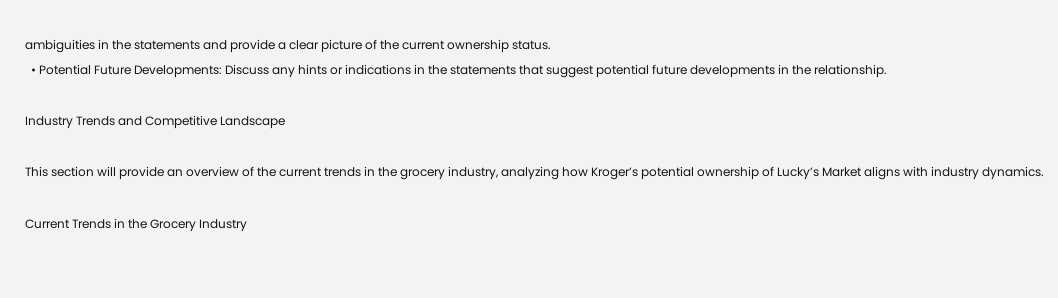ambiguities in the statements and provide a clear picture of the current ownership status.
  • Potential Future Developments: Discuss any hints or indications in the statements that suggest potential future developments in the relationship.

Industry Trends and Competitive Landscape

This section will provide an overview of the current trends in the grocery industry, analyzing how Kroger’s potential ownership of Lucky’s Market aligns with industry dynamics.

Current Trends in the Grocery Industry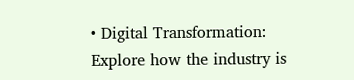• Digital Transformation: Explore how the industry is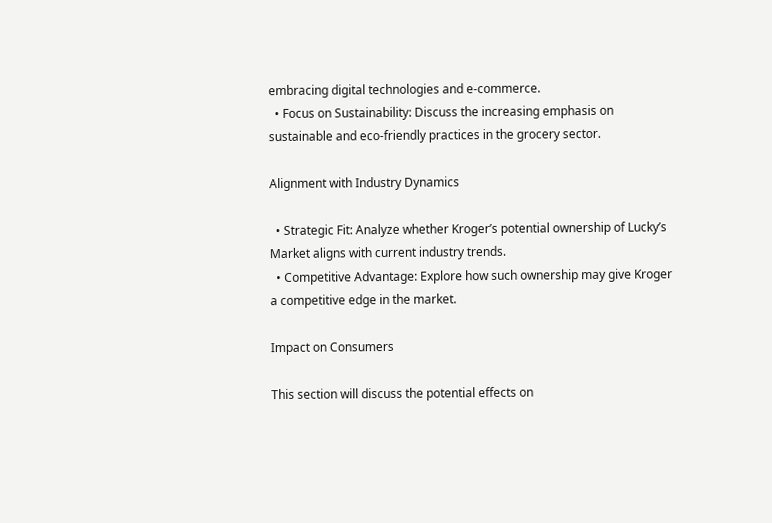embracing digital technologies and e-commerce.
  • Focus on Sustainability: Discuss the increasing emphasis on sustainable and eco-friendly practices in the grocery sector.

Alignment with Industry Dynamics

  • Strategic Fit: Analyze whether Kroger’s potential ownership of Lucky’s Market aligns with current industry trends.
  • Competitive Advantage: Explore how such ownership may give Kroger a competitive edge in the market.

Impact on Consumers

This section will discuss the potential effects on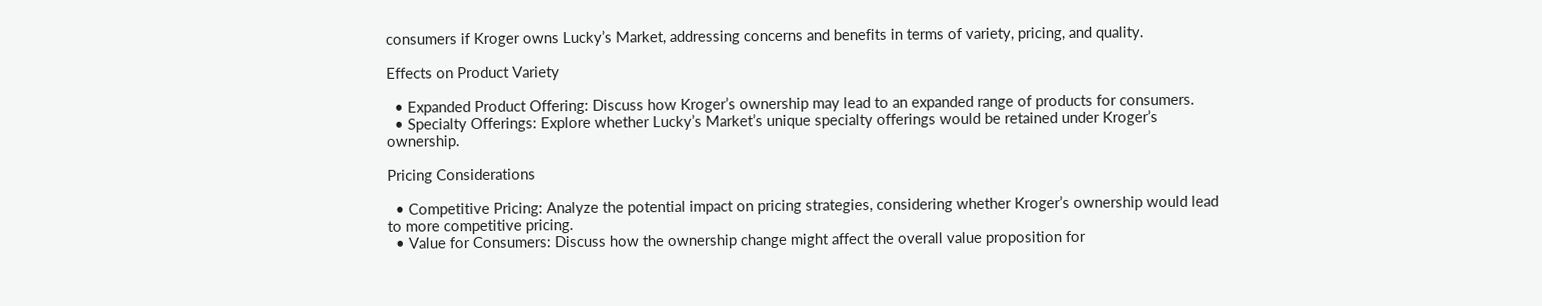consumers if Kroger owns Lucky’s Market, addressing concerns and benefits in terms of variety, pricing, and quality.

Effects on Product Variety

  • Expanded Product Offering: Discuss how Kroger’s ownership may lead to an expanded range of products for consumers.
  • Specialty Offerings: Explore whether Lucky’s Market’s unique specialty offerings would be retained under Kroger’s ownership.

Pricing Considerations

  • Competitive Pricing: Analyze the potential impact on pricing strategies, considering whether Kroger’s ownership would lead to more competitive pricing.
  • Value for Consumers: Discuss how the ownership change might affect the overall value proposition for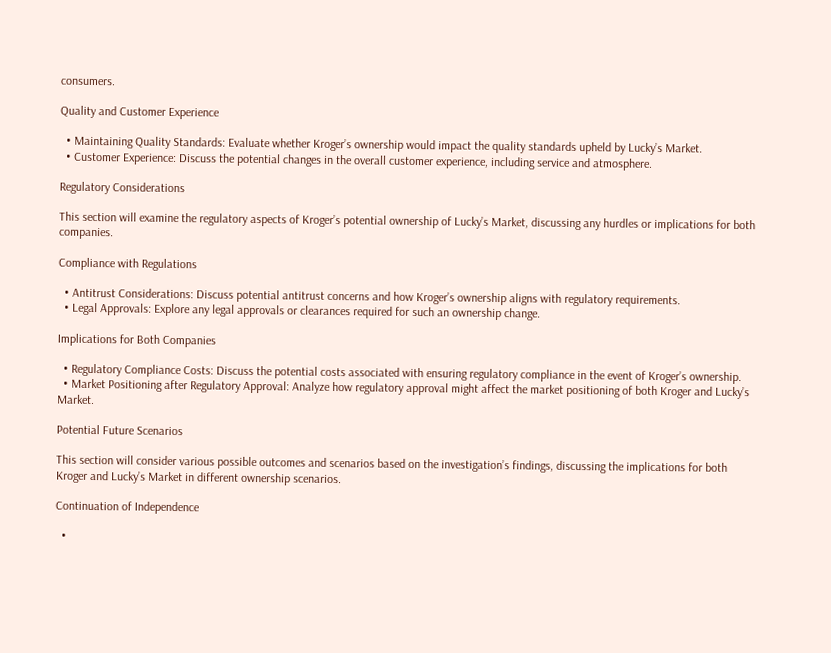consumers.

Quality and Customer Experience

  • Maintaining Quality Standards: Evaluate whether Kroger’s ownership would impact the quality standards upheld by Lucky’s Market.
  • Customer Experience: Discuss the potential changes in the overall customer experience, including service and atmosphere.

Regulatory Considerations

This section will examine the regulatory aspects of Kroger’s potential ownership of Lucky’s Market, discussing any hurdles or implications for both companies.

Compliance with Regulations

  • Antitrust Considerations: Discuss potential antitrust concerns and how Kroger’s ownership aligns with regulatory requirements.
  • Legal Approvals: Explore any legal approvals or clearances required for such an ownership change.

Implications for Both Companies

  • Regulatory Compliance Costs: Discuss the potential costs associated with ensuring regulatory compliance in the event of Kroger’s ownership.
  • Market Positioning after Regulatory Approval: Analyze how regulatory approval might affect the market positioning of both Kroger and Lucky’s Market.

Potential Future Scenarios

This section will consider various possible outcomes and scenarios based on the investigation’s findings, discussing the implications for both Kroger and Lucky’s Market in different ownership scenarios.

Continuation of Independence

  •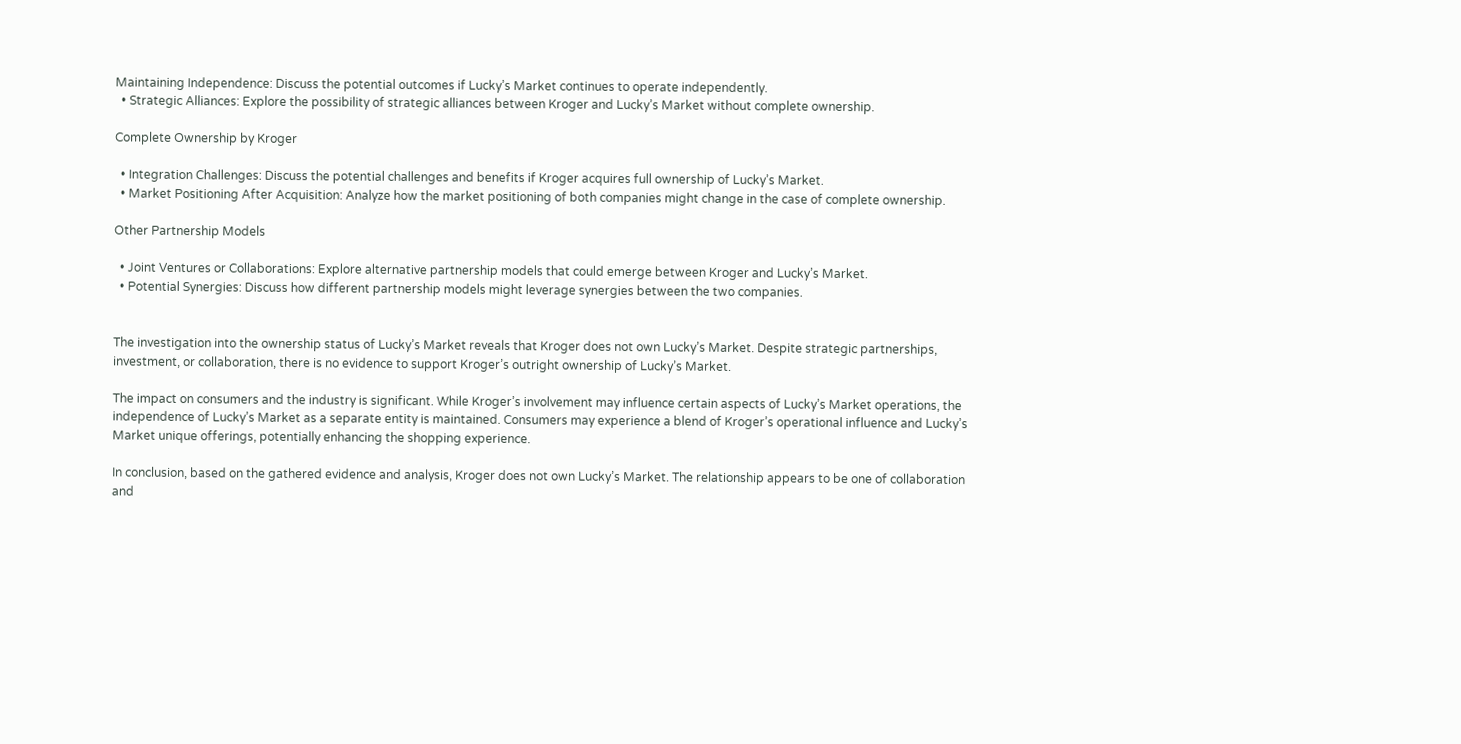Maintaining Independence: Discuss the potential outcomes if Lucky’s Market continues to operate independently.
  • Strategic Alliances: Explore the possibility of strategic alliances between Kroger and Lucky’s Market without complete ownership.

Complete Ownership by Kroger

  • Integration Challenges: Discuss the potential challenges and benefits if Kroger acquires full ownership of Lucky’s Market.
  • Market Positioning After Acquisition: Analyze how the market positioning of both companies might change in the case of complete ownership.

Other Partnership Models

  • Joint Ventures or Collaborations: Explore alternative partnership models that could emerge between Kroger and Lucky’s Market.
  • Potential Synergies: Discuss how different partnership models might leverage synergies between the two companies.


The investigation into the ownership status of Lucky’s Market reveals that Kroger does not own Lucky’s Market. Despite strategic partnerships, investment, or collaboration, there is no evidence to support Kroger’s outright ownership of Lucky’s Market.

The impact on consumers and the industry is significant. While Kroger’s involvement may influence certain aspects of Lucky’s Market operations, the independence of Lucky’s Market as a separate entity is maintained. Consumers may experience a blend of Kroger’s operational influence and Lucky’s Market unique offerings, potentially enhancing the shopping experience.

In conclusion, based on the gathered evidence and analysis, Kroger does not own Lucky’s Market. The relationship appears to be one of collaboration and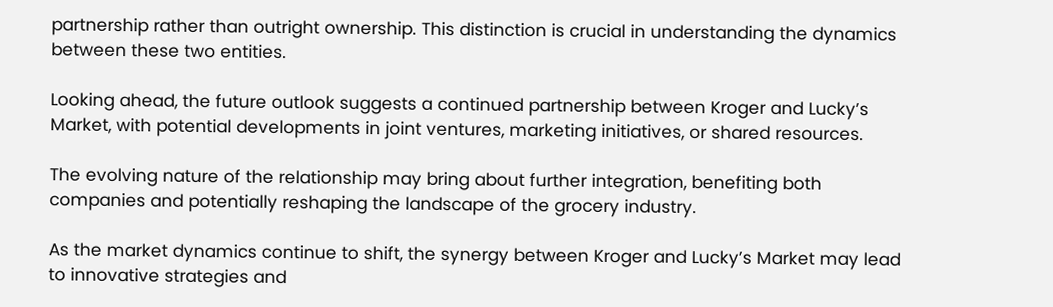partnership rather than outright ownership. This distinction is crucial in understanding the dynamics between these two entities.

Looking ahead, the future outlook suggests a continued partnership between Kroger and Lucky’s Market, with potential developments in joint ventures, marketing initiatives, or shared resources.

The evolving nature of the relationship may bring about further integration, benefiting both companies and potentially reshaping the landscape of the grocery industry.

As the market dynamics continue to shift, the synergy between Kroger and Lucky’s Market may lead to innovative strategies and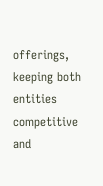offerings, keeping both entities competitive and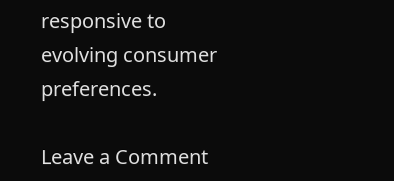responsive to evolving consumer preferences.

Leave a Comment